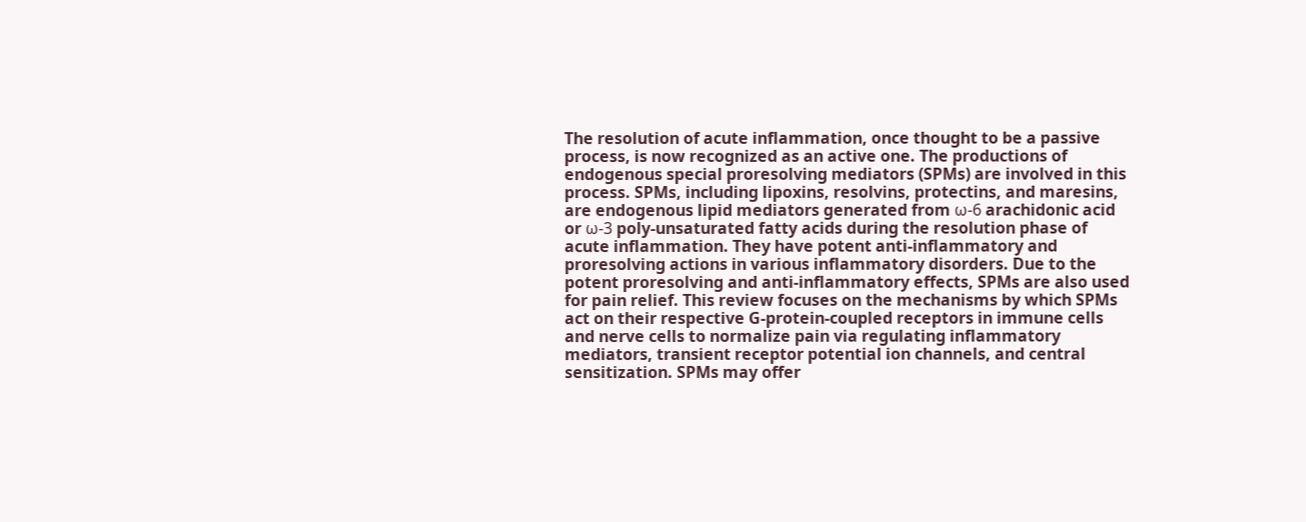The resolution of acute inflammation, once thought to be a passive process, is now recognized as an active one. The productions of endogenous special proresolving mediators (SPMs) are involved in this process. SPMs, including lipoxins, resolvins, protectins, and maresins, are endogenous lipid mediators generated from ω-6 arachidonic acid or ω-3 poly-unsaturated fatty acids during the resolution phase of acute inflammation. They have potent anti-inflammatory and proresolving actions in various inflammatory disorders. Due to the potent proresolving and anti-inflammatory effects, SPMs are also used for pain relief. This review focuses on the mechanisms by which SPMs act on their respective G-protein-coupled receptors in immune cells and nerve cells to normalize pain via regulating inflammatory mediators, transient receptor potential ion channels, and central sensitization. SPMs may offer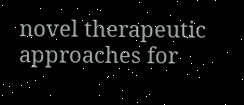novel therapeutic approaches for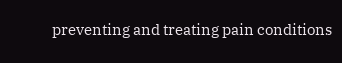preventing and treating pain conditions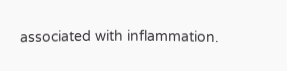associated with inflammation.